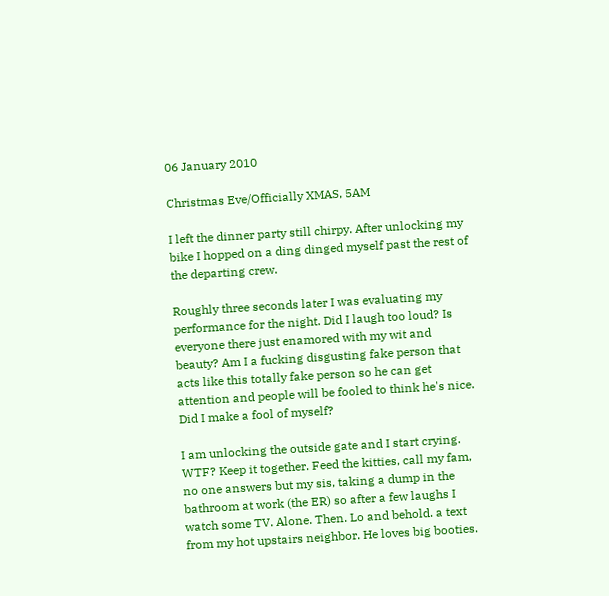06 January 2010

Christmas Eve/Officially XMAS, 5AM

I left the dinner party still chirpy. After unlocking my bike I hopped on a ding dinged myself past the rest of the departing crew.

Roughly three seconds later I was evaluating my performance for the night. Did I laugh too loud? Is everyone there just enamored with my wit and beauty? Am I a fucking disgusting fake person that acts like this totally fake person so he can get attention and people will be fooled to think he's nice. Did I make a fool of myself?

I am unlocking the outside gate and I start crying. WTF? Keep it together. Feed the kitties, call my fam, no one answers but my sis, taking a dump in the bathroom at work (the ER) so after a few laughs I watch some TV. Alone. Then. Lo and behold. a text from my hot upstairs neighbor. He loves big booties.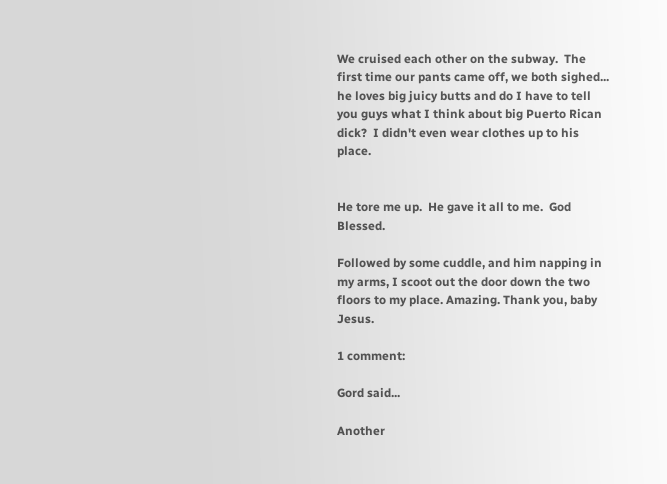We cruised each other on the subway.  The first time our pants came off, we both sighed...  he loves big juicy butts and do I have to tell you guys what I think about big Puerto Rican dick?  I didn't even wear clothes up to his place.


He tore me up.  He gave it all to me.  God Blessed.

Followed by some cuddle, and him napping in my arms, I scoot out the door down the two floors to my place. Amazing. Thank you, baby Jesus.

1 comment:

Gord said...

Another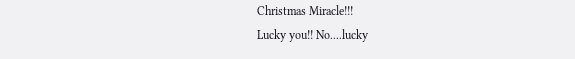Christmas Miracle!!!
Lucky you!! No....lucky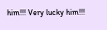him!!! Very lucky him!!!